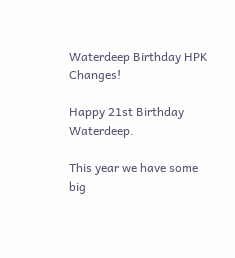Waterdeep Birthday HPK Changes!

Happy 21st Birthday Waterdeep.

This year we have some big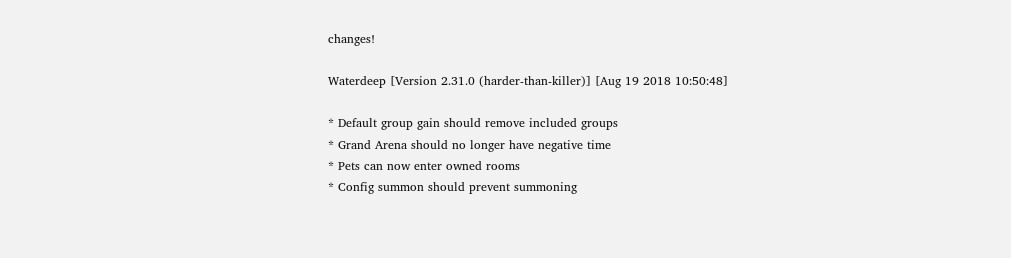changes!

Waterdeep [Version 2.31.0 (harder-than-killer)] [Aug 19 2018 10:50:48]

* Default group gain should remove included groups
* Grand Arena should no longer have negative time
* Pets can now enter owned rooms
* Config summon should prevent summoning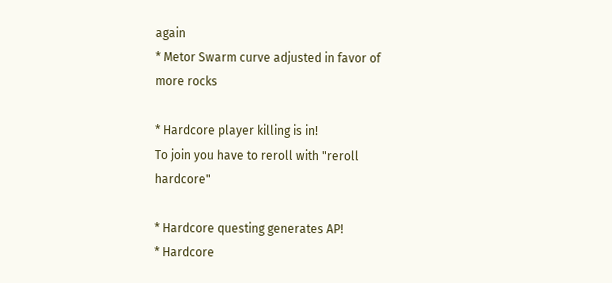again
* Metor Swarm curve adjusted in favor of more rocks

* Hardcore player killing is in!
To join you have to reroll with "reroll hardcore"

* Hardcore questing generates AP!
* Hardcore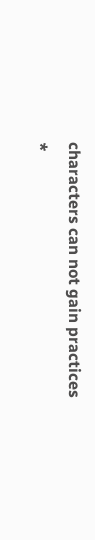characters can not gain practices
*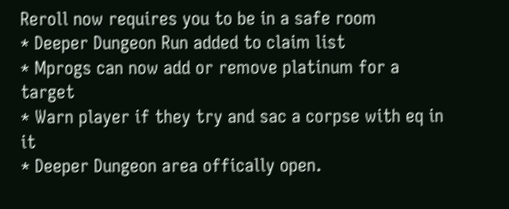Reroll now requires you to be in a safe room
* Deeper Dungeon Run added to claim list
* Mprogs can now add or remove platinum for a target
* Warn player if they try and sac a corpse with eq in it
* Deeper Dungeon area offically open.